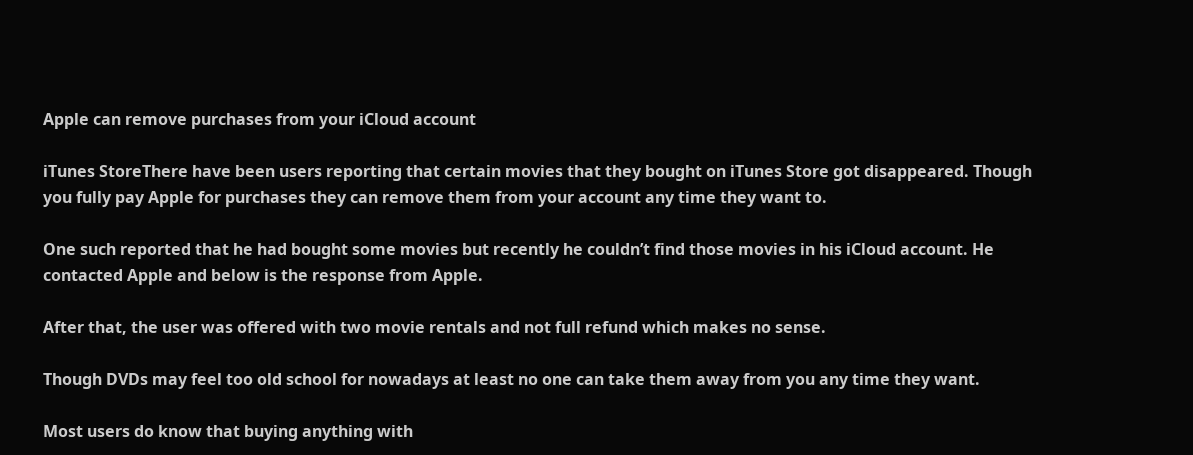Apple can remove purchases from your iCloud account

iTunes StoreThere have been users reporting that certain movies that they bought on iTunes Store got disappeared. Though you fully pay Apple for purchases they can remove them from your account any time they want to.

One such reported that he had bought some movies but recently he couldn’t find those movies in his iCloud account. He contacted Apple and below is the response from Apple.

After that, the user was offered with two movie rentals and not full refund which makes no sense.

Though DVDs may feel too old school for nowadays at least no one can take them away from you any time they want.

Most users do know that buying anything with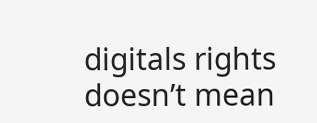digitals rights doesn’t mean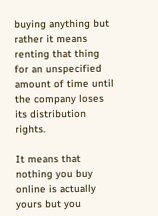buying anything but rather it means renting that thing for an unspecified amount of time until the company loses its distribution rights.

It means that nothing you buy online is actually yours but you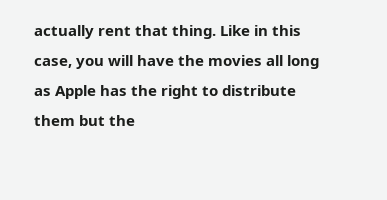actually rent that thing. Like in this case, you will have the movies all long as Apple has the right to distribute them but the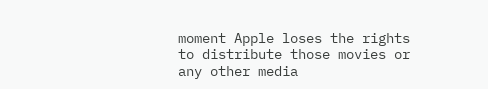moment Apple loses the rights to distribute those movies or any other media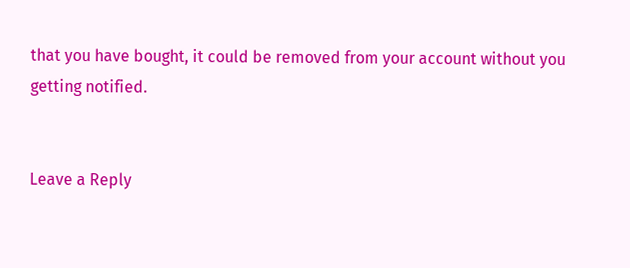that you have bought, it could be removed from your account without you getting notified.


Leave a Reply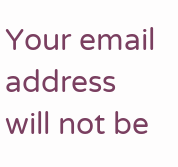Your email address will not be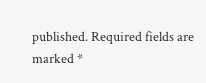published. Required fields are marked *